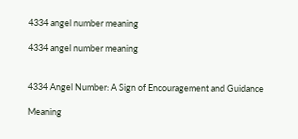4334 angel number meaning

4334 angel number meaning


4334 Angel Number: A Sign of Encouragement and Guidance

Meaning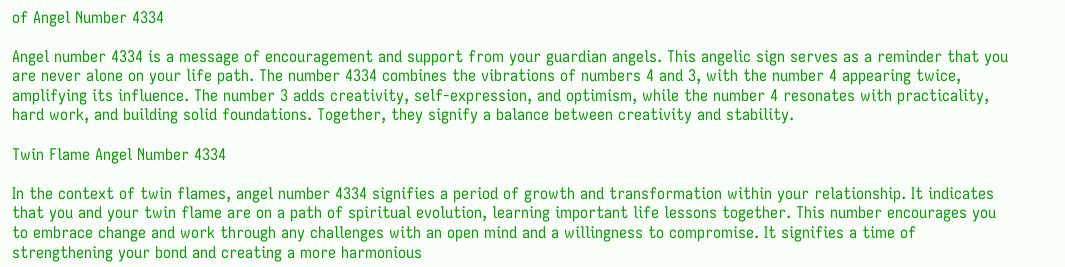of Angel Number 4334

Angel number 4334 is a message of encouragement and support from your guardian angels. This angelic sign serves as a reminder that you are never alone on your life path. The number 4334 combines the vibrations of numbers 4 and 3, with the number 4 appearing twice, amplifying its influence. The number 3 adds creativity, self-expression, and optimism, while the number 4 resonates with practicality, hard work, and building solid foundations. Together, they signify a balance between creativity and stability.

Twin Flame Angel Number 4334

In the context of twin flames, angel number 4334 signifies a period of growth and transformation within your relationship. It indicates that you and your twin flame are on a path of spiritual evolution, learning important life lessons together. This number encourages you to embrace change and work through any challenges with an open mind and a willingness to compromise. It signifies a time of strengthening your bond and creating a more harmonious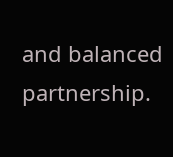and balanced partnership.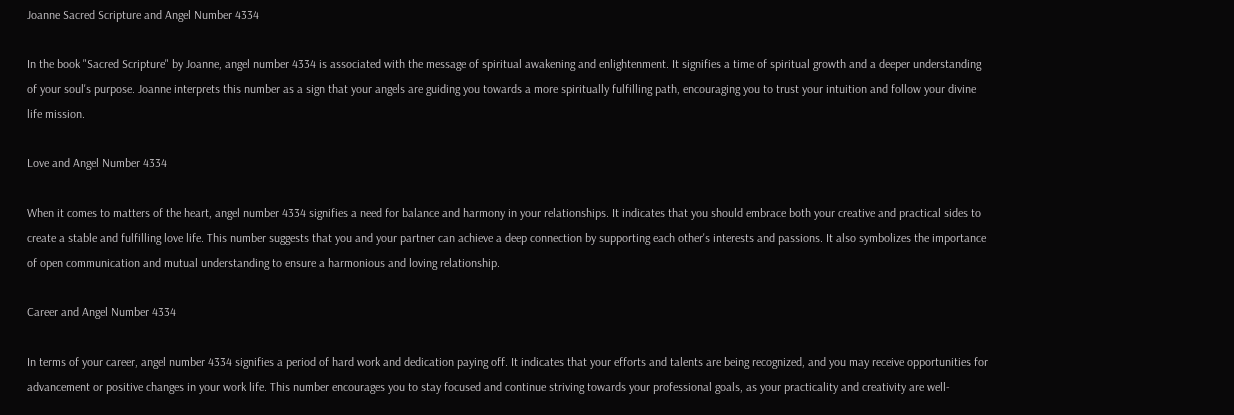Joanne Sacred Scripture and Angel Number 4334

In the book "Sacred Scripture" by Joanne, angel number 4334 is associated with the message of spiritual awakening and enlightenment. It signifies a time of spiritual growth and a deeper understanding of your soul's purpose. Joanne interprets this number as a sign that your angels are guiding you towards a more spiritually fulfilling path, encouraging you to trust your intuition and follow your divine life mission.

Love and Angel Number 4334

When it comes to matters of the heart, angel number 4334 signifies a need for balance and harmony in your relationships. It indicates that you should embrace both your creative and practical sides to create a stable and fulfilling love life. This number suggests that you and your partner can achieve a deep connection by supporting each other's interests and passions. It also symbolizes the importance of open communication and mutual understanding to ensure a harmonious and loving relationship.

Career and Angel Number 4334

In terms of your career, angel number 4334 signifies a period of hard work and dedication paying off. It indicates that your efforts and talents are being recognized, and you may receive opportunities for advancement or positive changes in your work life. This number encourages you to stay focused and continue striving towards your professional goals, as your practicality and creativity are well-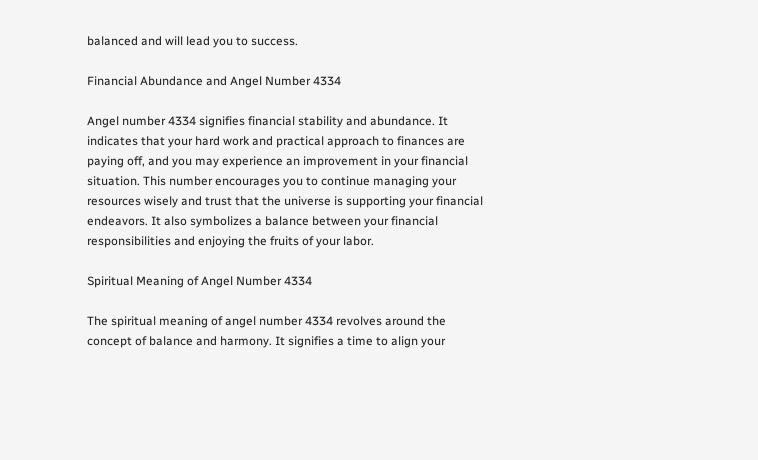balanced and will lead you to success.

Financial Abundance and Angel Number 4334

Angel number 4334 signifies financial stability and abundance. It indicates that your hard work and practical approach to finances are paying off, and you may experience an improvement in your financial situation. This number encourages you to continue managing your resources wisely and trust that the universe is supporting your financial endeavors. It also symbolizes a balance between your financial responsibilities and enjoying the fruits of your labor.

Spiritual Meaning of Angel Number 4334

The spiritual meaning of angel number 4334 revolves around the concept of balance and harmony. It signifies a time to align your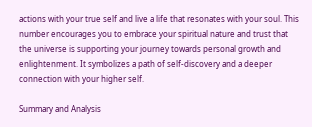actions with your true self and live a life that resonates with your soul. This number encourages you to embrace your spiritual nature and trust that the universe is supporting your journey towards personal growth and enlightenment. It symbolizes a path of self-discovery and a deeper connection with your higher self.

Summary and Analysis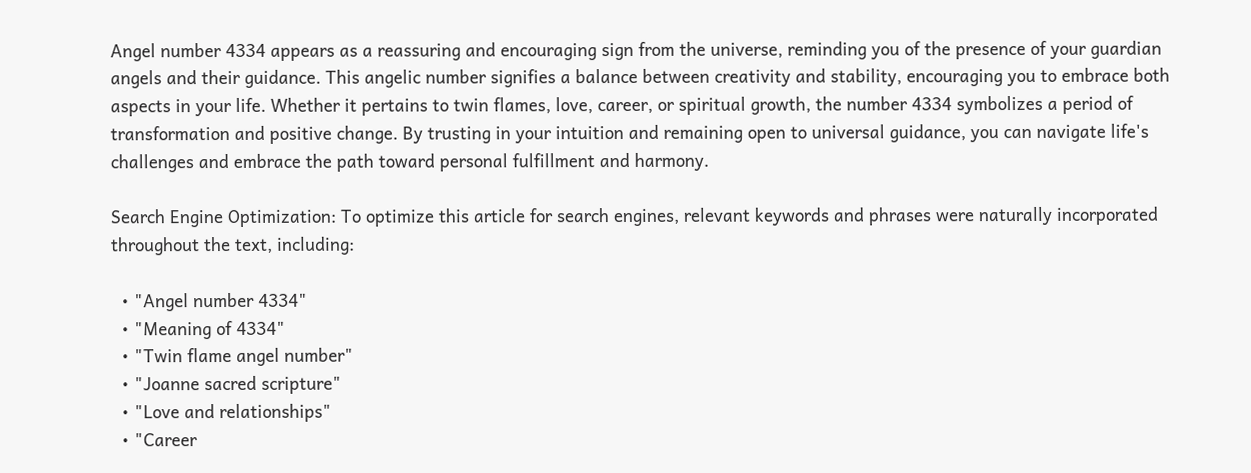Angel number 4334 appears as a reassuring and encouraging sign from the universe, reminding you of the presence of your guardian angels and their guidance. This angelic number signifies a balance between creativity and stability, encouraging you to embrace both aspects in your life. Whether it pertains to twin flames, love, career, or spiritual growth, the number 4334 symbolizes a period of transformation and positive change. By trusting in your intuition and remaining open to universal guidance, you can navigate life's challenges and embrace the path toward personal fulfillment and harmony.

Search Engine Optimization: To optimize this article for search engines, relevant keywords and phrases were naturally incorporated throughout the text, including:

  • "Angel number 4334"
  • "Meaning of 4334"
  • "Twin flame angel number"
  • "Joanne sacred scripture"
  • "Love and relationships"
  • "Career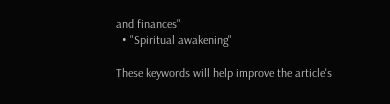and finances"
  • "Spiritual awakening"

These keywords will help improve the article's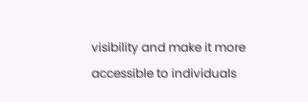visibility and make it more accessible to individuals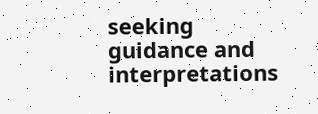seeking guidance and interpretations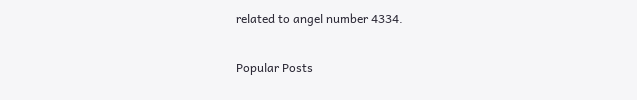related to angel number 4334.

Popular Posts